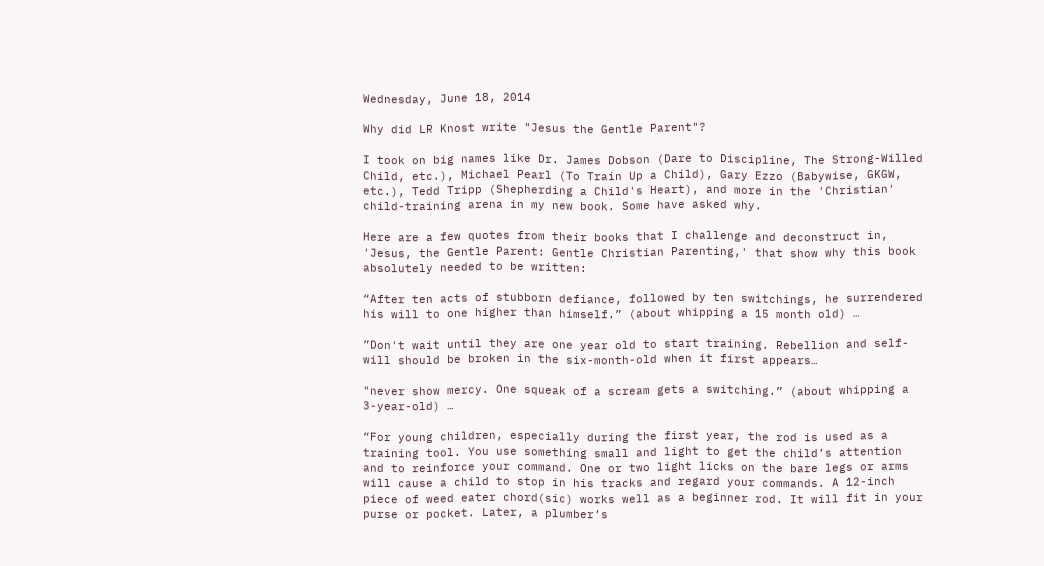Wednesday, June 18, 2014

Why did LR Knost write "Jesus the Gentle Parent"?

I took on big names like Dr. James Dobson (Dare to Discipline, The Strong-Willed Child, etc.), Michael Pearl (To Train Up a Child), Gary Ezzo (Babywise, GKGW, etc.), Tedd Tripp (Shepherding a Child's Heart), and more in the 'Christian' child-training arena in my new book. Some have asked why.

Here are a few quotes from their books that I challenge and deconstruct in, 'Jesus, the Gentle Parent: Gentle Christian Parenting,' that show why this book absolutely needed to be written:

“After ten acts of stubborn defiance, followed by ten switchings, he surrendered his will to one higher than himself.” (about whipping a 15 month old) …

”Don't wait until they are one year old to start training. Rebellion and self-will should be broken in the six-month-old when it first appears…

"never show mercy. One squeak of a scream gets a switching.” (about whipping a 3-year-old) …

“For young children, especially during the first year, the rod is used as a training tool. You use something small and light to get the child’s attention and to reinforce your command. One or two light licks on the bare legs or arms will cause a child to stop in his tracks and regard your commands. A 12-inch piece of weed eater chord(sic) works well as a beginner rod. It will fit in your purse or pocket. Later, a plumber’s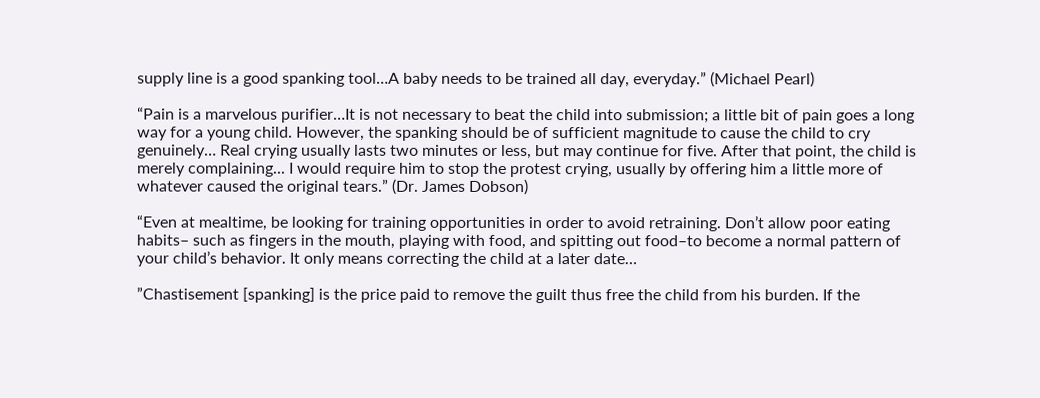supply line is a good spanking tool…A baby needs to be trained all day, everyday.” (Michael Pearl)

“Pain is a marvelous purifier…It is not necessary to beat the child into submission; a little bit of pain goes a long way for a young child. However, the spanking should be of sufficient magnitude to cause the child to cry genuinely… Real crying usually lasts two minutes or less, but may continue for five. After that point, the child is merely complaining... I would require him to stop the protest crying, usually by offering him a little more of whatever caused the original tears.” (Dr. James Dobson)

“Even at mealtime, be looking for training opportunities in order to avoid retraining. Don’t allow poor eating habits– such as fingers in the mouth, playing with food, and spitting out food–to become a normal pattern of your child’s behavior. It only means correcting the child at a later date…

”Chastisement [spanking] is the price paid to remove the guilt thus free the child from his burden. If the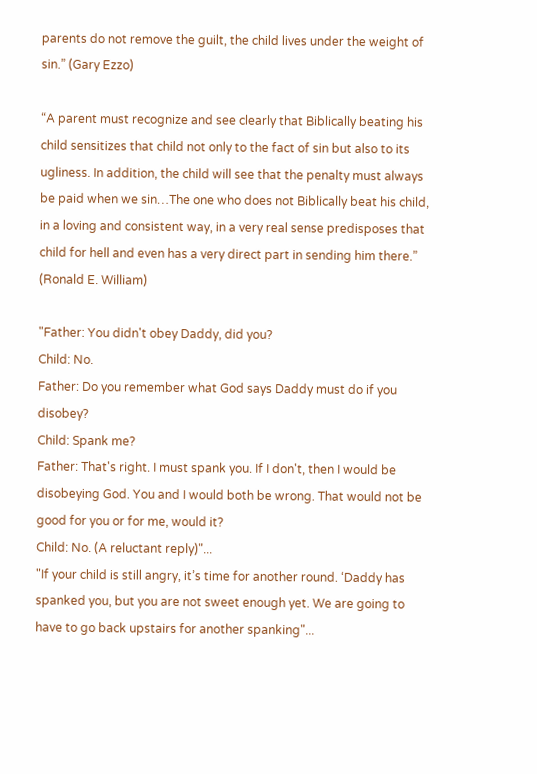parents do not remove the guilt, the child lives under the weight of sin.” (Gary Ezzo)

“A parent must recognize and see clearly that Biblically beating his child sensitizes that child not only to the fact of sin but also to its ugliness. In addition, the child will see that the penalty must always be paid when we sin…The one who does not Biblically beat his child, in a loving and consistent way, in a very real sense predisposes that child for hell and even has a very direct part in sending him there.” (Ronald E. William)

"Father: You didn't obey Daddy, did you?
Child: No.
Father: Do you remember what God says Daddy must do if you disobey?
Child: Spank me?
Father: That's right. I must spank you. If I don't, then I would be disobeying God. You and I would both be wrong. That would not be good for you or for me, would it?
Child: No. (A reluctant reply)"...
"If your child is still angry, it’s time for another round. ‘Daddy has spanked you, but you are not sweet enough yet. We are going to have to go back upstairs for another spanking"...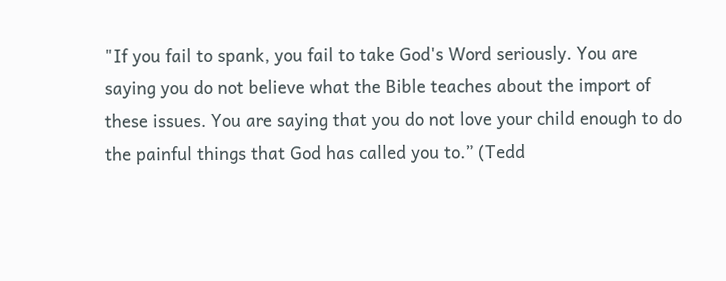"If you fail to spank, you fail to take God's Word seriously. You are saying you do not believe what the Bible teaches about the import of these issues. You are saying that you do not love your child enough to do the painful things that God has called you to.” (Tedd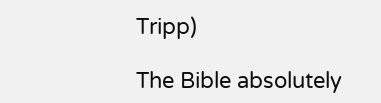Tripp)

The Bible absolutely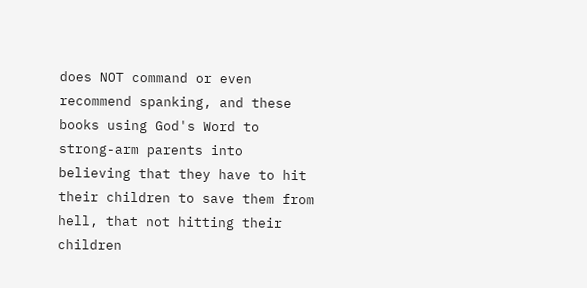does NOT command or even recommend spanking, and these books using God's Word to strong-arm parents into believing that they have to hit their children to save them from hell, that not hitting their children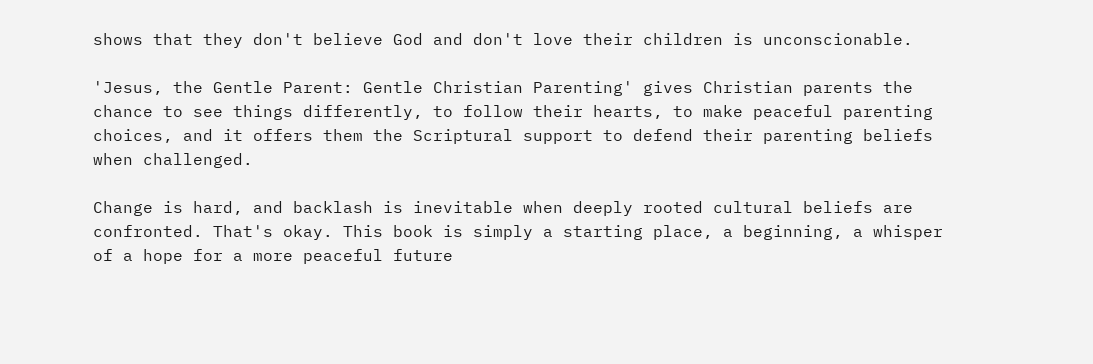shows that they don't believe God and don't love their children is unconscionable.

'Jesus, the Gentle Parent: Gentle Christian Parenting' gives Christian parents the chance to see things differently, to follow their hearts, to make peaceful parenting choices, and it offers them the Scriptural support to defend their parenting beliefs when challenged.

Change is hard, and backlash is inevitable when deeply rooted cultural beliefs are confronted. That's okay. This book is simply a starting place, a beginning, a whisper of a hope for a more peaceful future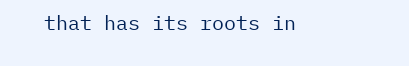that has its roots in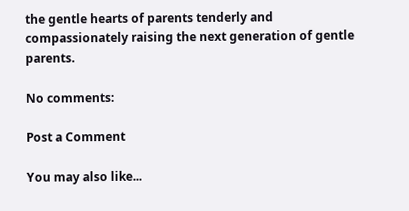the gentle hearts of parents tenderly and compassionately raising the next generation of gentle parents.

No comments:

Post a Comment

You may also like...